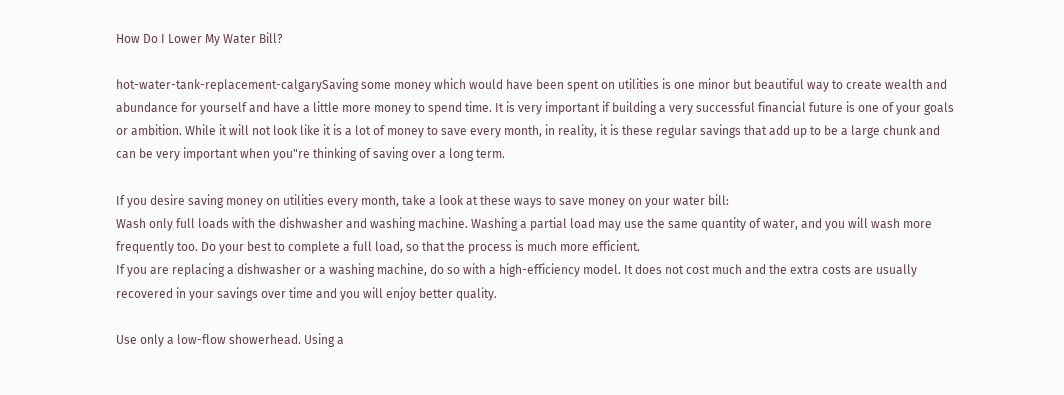How Do I Lower My Water Bill?

hot-water-tank-replacement-calgarySaving some money which would have been spent on utilities is one minor but beautiful way to create wealth and abundance for yourself and have a little more money to spend time. It is very important if building a very successful financial future is one of your goals or ambition. While it will not look like it is a lot of money to save every month, in reality, it is these regular savings that add up to be a large chunk and can be very important when you"re thinking of saving over a long term.

If you desire saving money on utilities every month, take a look at these ways to save money on your water bill:
Wash only full loads with the dishwasher and washing machine. Washing a partial load may use the same quantity of water, and you will wash more frequently too. Do your best to complete a full load, so that the process is much more efficient.
If you are replacing a dishwasher or a washing machine, do so with a high-efficiency model. It does not cost much and the extra costs are usually recovered in your savings over time and you will enjoy better quality.

Use only a low-flow showerhead. Using a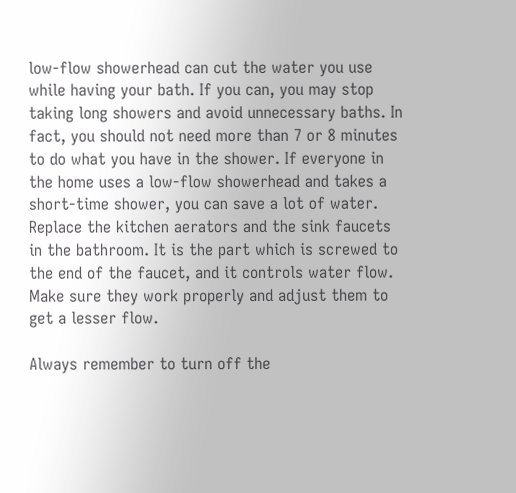low-flow showerhead can cut the water you use while having your bath. If you can, you may stop taking long showers and avoid unnecessary baths. In fact, you should not need more than 7 or 8 minutes to do what you have in the shower. If everyone in the home uses a low-flow showerhead and takes a short-time shower, you can save a lot of water.
Replace the kitchen aerators and the sink faucets in the bathroom. It is the part which is screwed to the end of the faucet, and it controls water flow. Make sure they work properly and adjust them to get a lesser flow.

Always remember to turn off the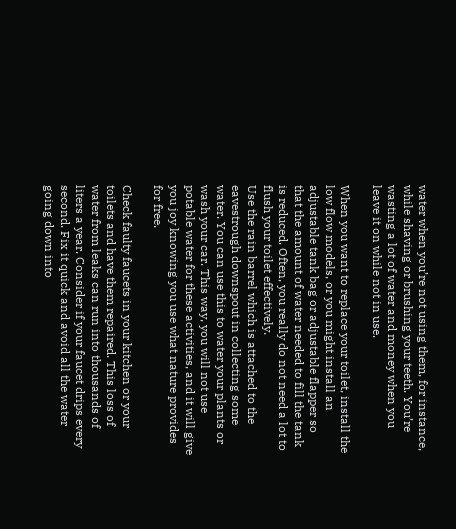water when you’re not using them, for instance, while shaving or brushing your teeth. You’re wasting a lot of water and money when you leave it on while not in use.

When you want to replace your toilet, install the low flow models, or you might install an adjustable tank bag or adjustable flapper so that the amount of water needed to fill the tank is reduced. Often, you really do not need a lot to flush your toilet effectively.
Use the rain barrel which is attached to the eavestrough downspout in collecting some water. You can use this to water your plants or wash your car. This way, you will not use potable water for these activities, and it will give you joy knowing you use what nature provides for free.

Check faulty faucets in your kitchen or your toilets and have them repaired. This loss of water from leaks can run into thousands of liters a year. Consider if your faucet drips every second. Fix it quick and avoid all the water going down into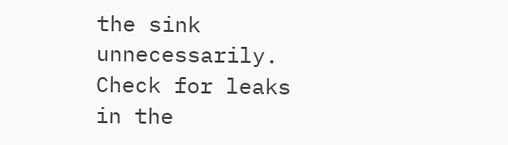the sink unnecessarily. Check for leaks in the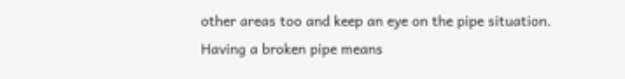other areas too and keep an eye on the pipe situation. Having a broken pipe means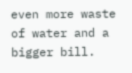even more waste of water and a bigger bill.